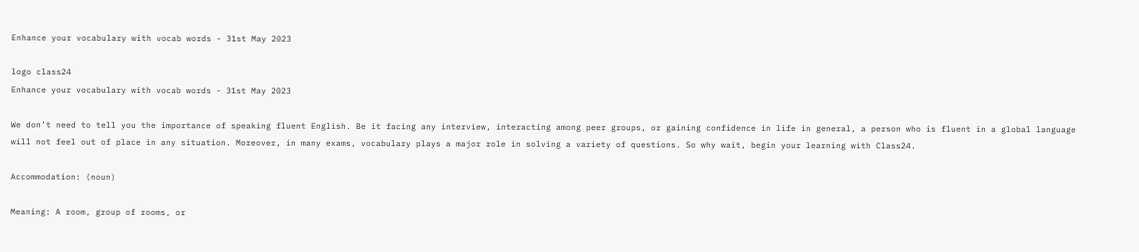Enhance your vocabulary with vocab words - 31st May 2023

logo class24
Enhance your vocabulary with vocab words - 31st May 2023

We don’t need to tell you the importance of speaking fluent English. Be it facing any interview, interacting among peer groups, or gaining confidence in life in general, a person who is fluent in a global language will not feel out of place in any situation. Moreover, in many exams, vocabulary plays a major role in solving a variety of questions. So why wait, begin your learning with Class24.

Accommodation: (noun)

Meaning: A room, group of rooms, or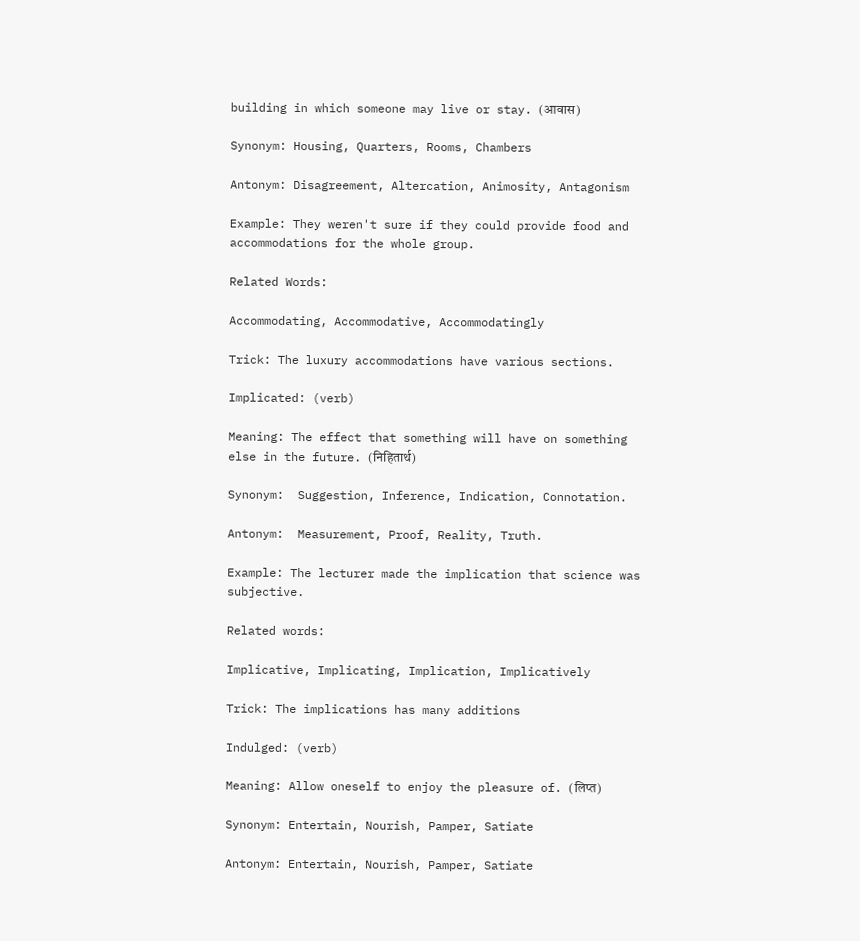building in which someone may live or stay. (आवास)

Synonym: Housing, Quarters, Rooms, Chambers

Antonym: Disagreement, Altercation, Animosity, Antagonism

Example: They weren't sure if they could provide food and accommodations for the whole group.

Related Words:

Accommodating, Accommodative, Accommodatingly

Trick: The luxury accommodations have various sections.

Implicated: (verb)

Meaning: The effect that something will have on something else in the future. (निहितार्थ)

Synonym:  Suggestion, Inference, Indication, Connotation.

Antonym:  Measurement, Proof, Reality, Truth.

Example: The lecturer made the implication that science was subjective.

Related words:

Implicative, Implicating, Implication, Implicatively

Trick: The implications has many additions

Indulged: (verb)

Meaning: Allow oneself to enjoy the pleasure of. (लिप्त)

Synonym: Entertain, Nourish, Pamper, Satiate

Antonym: Entertain, Nourish, Pamper, Satiate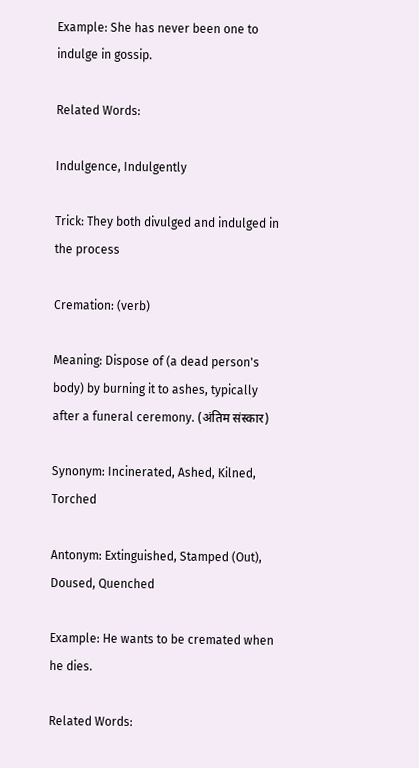Example: She has never been one to indulge in gossip.

Related Words:

Indulgence, Indulgently

Trick: They both divulged and indulged in the process

Cremation: (verb)

Meaning: Dispose of (a dead person's body) by burning it to ashes, typically after a funeral ceremony. (अंतिम संस्कार)

Synonym: Incinerated, Ashed, Kilned, Torched

Antonym: Extinguished, Stamped (Out), Doused, Quenched

Example: He wants to be cremated when he dies.

Related Words: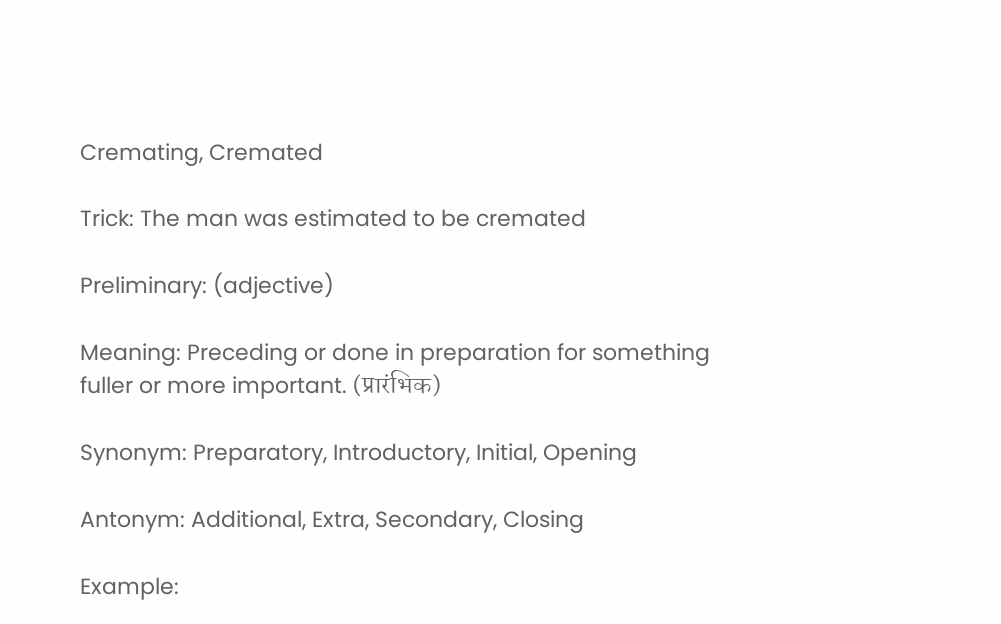Cremating, Cremated

Trick: The man was estimated to be cremated

Preliminary: (adjective)

Meaning: Preceding or done in preparation for something fuller or more important. (प्रारंभिक)

Synonym: Preparatory, Introductory, Initial, Opening

Antonym: Additional, Extra, Secondary, Closing

Example: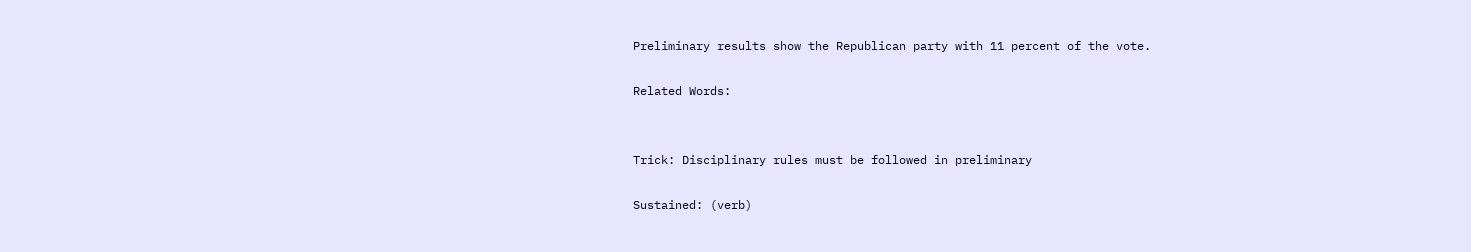Preliminary results show the Republican party with 11 percent of the vote.

Related Words:


Trick: Disciplinary rules must be followed in preliminary

Sustained: (verb)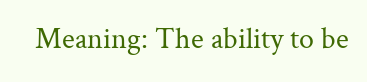Meaning: The ability to be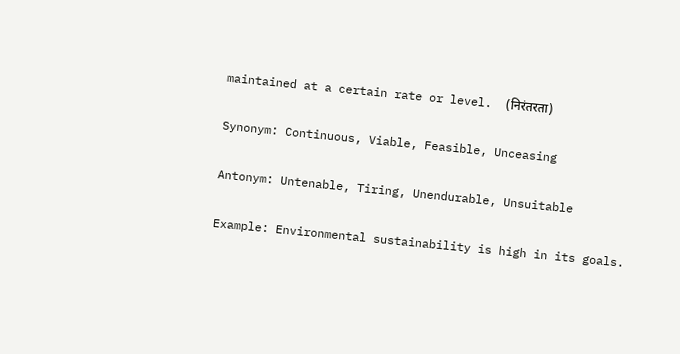maintained at a certain rate or level.  (निरंतरता)

Synonym: Continuous, Viable, Feasible, Unceasing

Antonym: Untenable, Tiring, Unendurable, Unsuitable

Example: Environmental sustainability is high in its goals.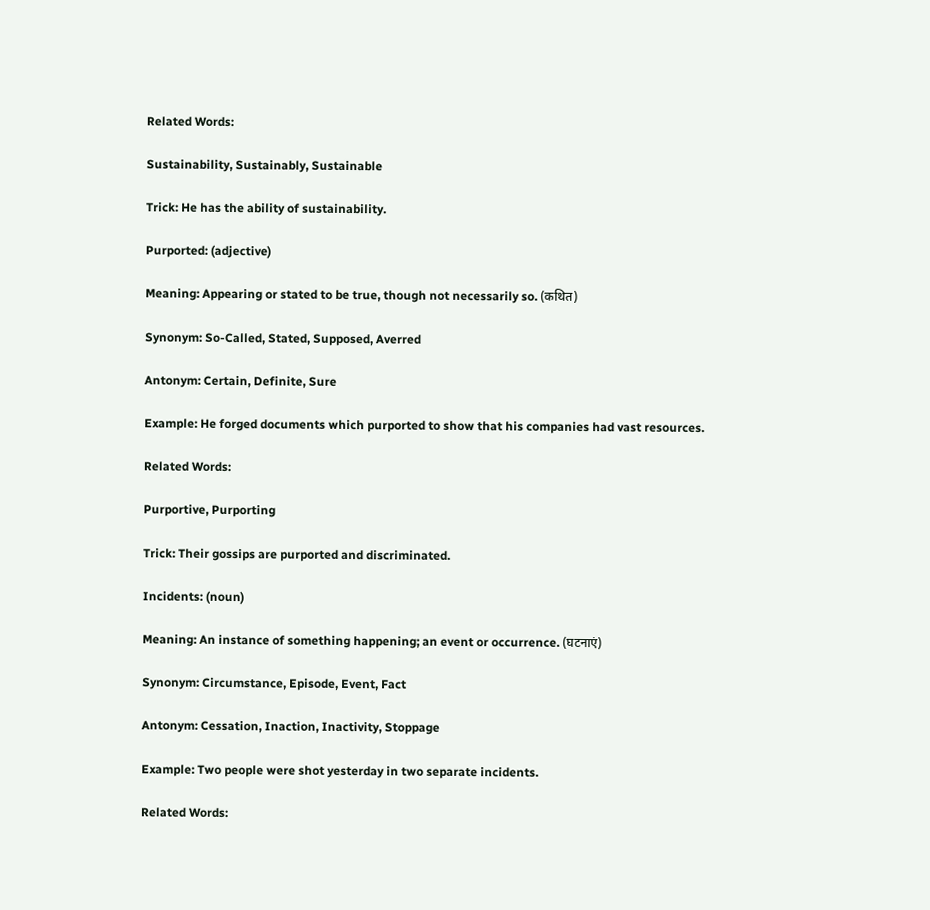Related Words:

Sustainability, Sustainably, Sustainable

Trick: He has the ability of sustainability.

Purported: (adjective)

Meaning: Appearing or stated to be true, though not necessarily so. (कथित)

Synonym: So-Called, Stated, Supposed, Averred

Antonym: Certain, Definite, Sure

Example: He forged documents which purported to show that his companies had vast resources.

Related Words:

Purportive, Purporting

Trick: Their gossips are purported and discriminated.

Incidents: (noun)

Meaning: An instance of something happening; an event or occurrence. (घटनाएं)

Synonym: Circumstance, Episode, Event, Fact

Antonym: Cessation, Inaction, Inactivity, Stoppage

Example: Two people were shot yesterday in two separate incidents.

Related Words: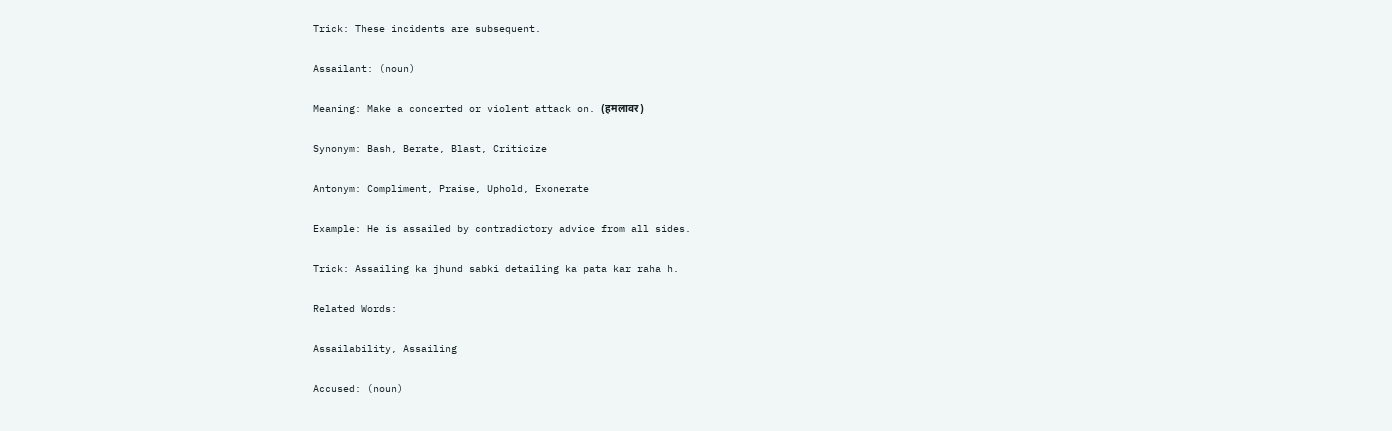Trick: These incidents are subsequent.

Assailant: (noun)

Meaning: Make a concerted or violent attack on. (हमलावर)

Synonym: Bash, Berate, Blast, Criticize

Antonym: Compliment, Praise, Uphold, Exonerate

Example: He is assailed by contradictory advice from all sides.

Trick: Assailing ka jhund sabki detailing ka pata kar raha h.

Related Words:

Assailability, Assailing

Accused: (noun)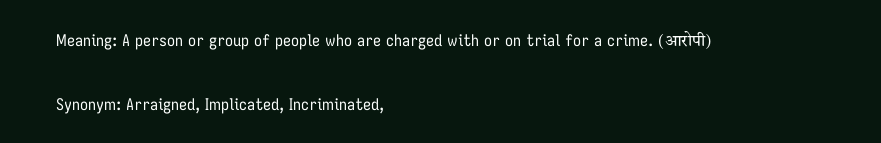Meaning: A person or group of people who are charged with or on trial for a crime. (आरोपी)

Synonym: Arraigned, Implicated, Incriminated,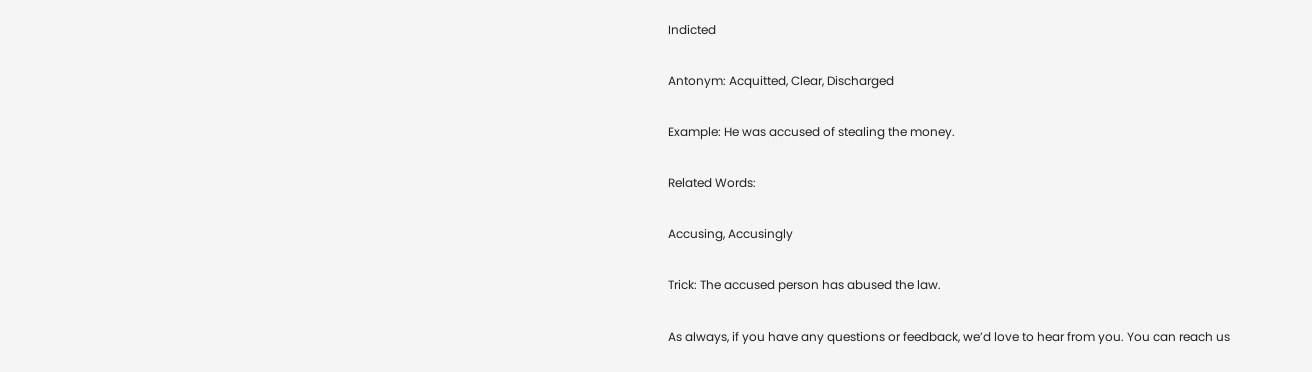Indicted

Antonym: Acquitted, Clear, Discharged

Example: He was accused of stealing the money.

Related Words:

Accusing, Accusingly

Trick: The accused person has abused the law.

As always, if you have any questions or feedback, we’d love to hear from you. You can reach us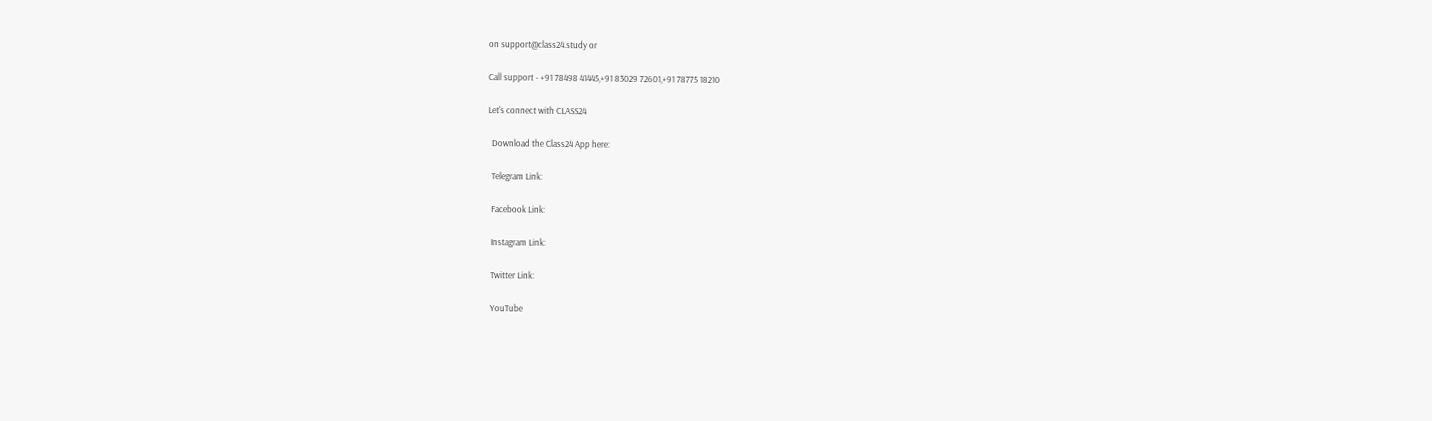on support@class24.study or

Call support - +91 78498 41445,+91 83029 72601,+91 78775 18210

Let's connect with CLASS24

  Download the Class24 App here:

  Telegram Link:

  Facebook Link:

  Instagram Link:

  Twitter Link:

  YouTube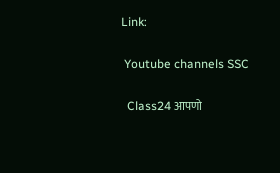Link:

 Youtube channels SSC

  Class24 आपणो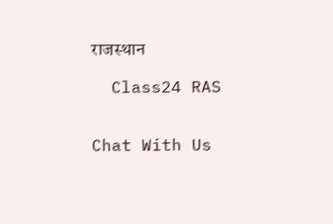राजस्थान

  Class24 RAS


Chat With Us